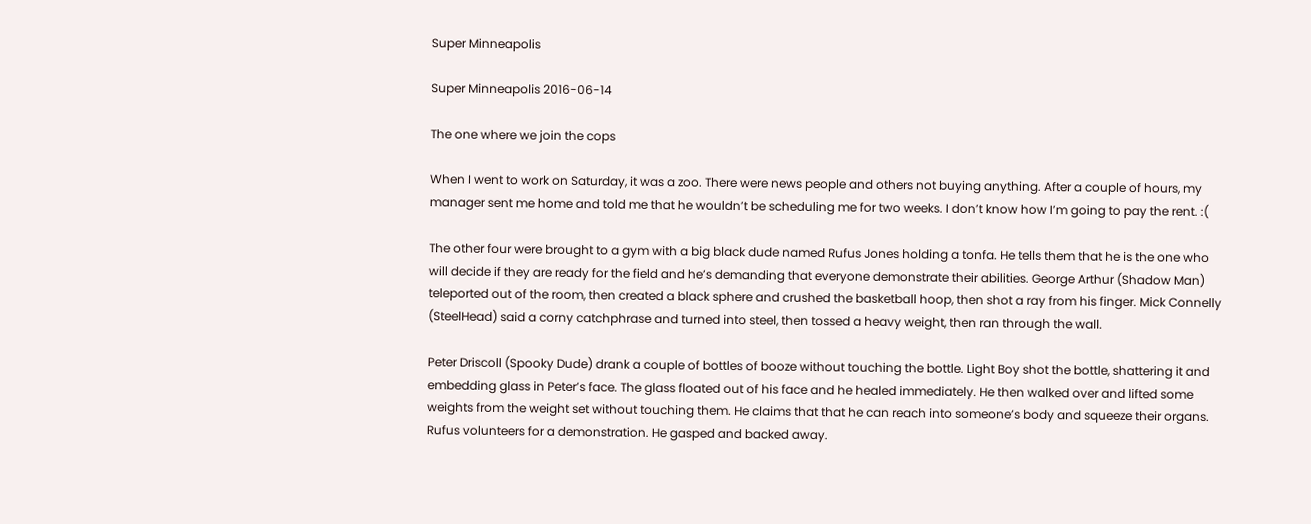Super Minneapolis

Super Minneapolis 2016-06-14

The one where we join the cops

When I went to work on Saturday, it was a zoo. There were news people and others not buying anything. After a couple of hours, my manager sent me home and told me that he wouldn’t be scheduling me for two weeks. I don’t know how I’m going to pay the rent. :(

The other four were brought to a gym with a big black dude named Rufus Jones holding a tonfa. He tells them that he is the one who will decide if they are ready for the field and he’s demanding that everyone demonstrate their abilities. George Arthur (Shadow Man) teleported out of the room, then created a black sphere and crushed the basketball hoop, then shot a ray from his finger. Mick Connelly (SteelHead) said a corny catchphrase and turned into steel, then tossed a heavy weight, then ran through the wall.

Peter Driscoll (Spooky Dude) drank a couple of bottles of booze without touching the bottle. Light Boy shot the bottle, shattering it and embedding glass in Peter’s face. The glass floated out of his face and he healed immediately. He then walked over and lifted some weights from the weight set without touching them. He claims that that he can reach into someone’s body and squeeze their organs. Rufus volunteers for a demonstration. He gasped and backed away.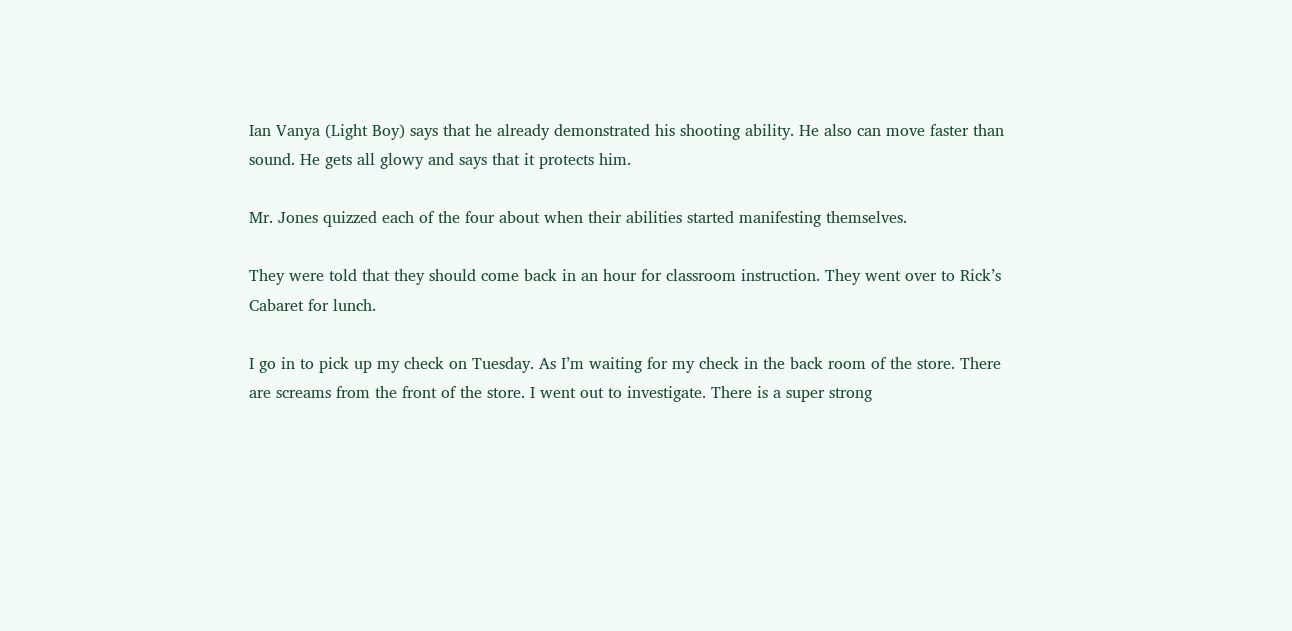Ian Vanya (Light Boy) says that he already demonstrated his shooting ability. He also can move faster than sound. He gets all glowy and says that it protects him.

Mr. Jones quizzed each of the four about when their abilities started manifesting themselves.

They were told that they should come back in an hour for classroom instruction. They went over to Rick’s Cabaret for lunch.

I go in to pick up my check on Tuesday. As I’m waiting for my check in the back room of the store. There are screams from the front of the store. I went out to investigate. There is a super strong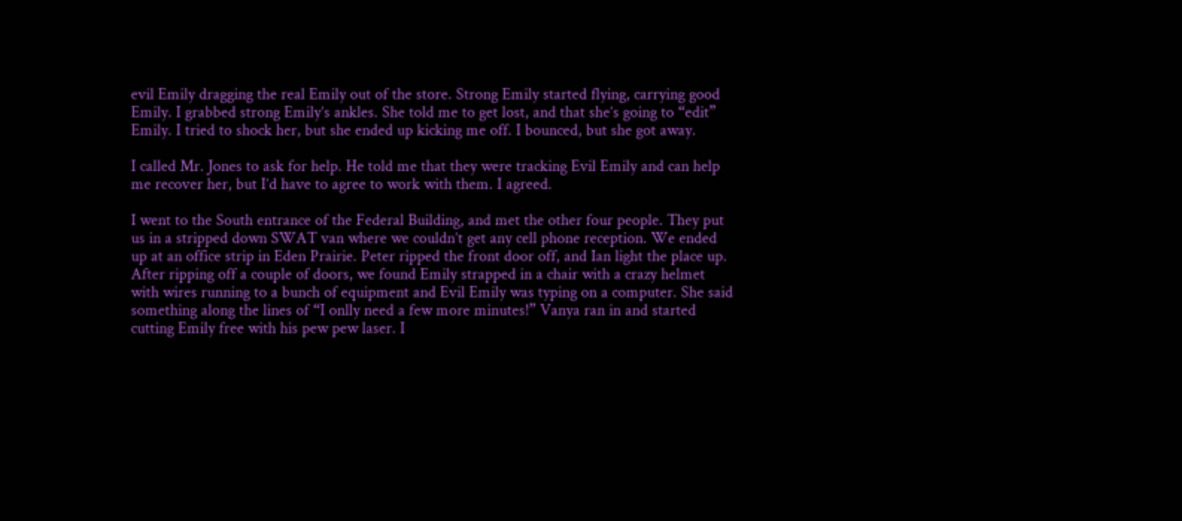evil Emily dragging the real Emily out of the store. Strong Emily started flying, carrying good Emily. I grabbed strong Emily’s ankles. She told me to get lost, and that she’s going to “edit” Emily. I tried to shock her, but she ended up kicking me off. I bounced, but she got away.

I called Mr. Jones to ask for help. He told me that they were tracking Evil Emily and can help me recover her, but I’d have to agree to work with them. I agreed.

I went to the South entrance of the Federal Building, and met the other four people. They put us in a stripped down SWAT van where we couldn’t get any cell phone reception. We ended up at an office strip in Eden Prairie. Peter ripped the front door off, and Ian light the place up. After ripping off a couple of doors, we found Emily strapped in a chair with a crazy helmet with wires running to a bunch of equipment and Evil Emily was typing on a computer. She said something along the lines of “I onlly need a few more minutes!” Vanya ran in and started cutting Emily free with his pew pew laser. I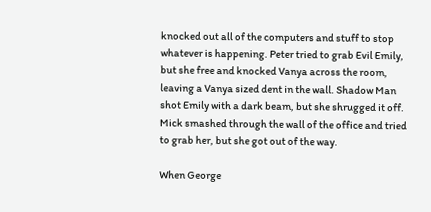knocked out all of the computers and stuff to stop whatever is happening. Peter tried to grab Evil Emily, but she free and knocked Vanya across the room, leaving a Vanya sized dent in the wall. Shadow Man shot Emily with a dark beam, but she shrugged it off. Mick smashed through the wall of the office and tried to grab her, but she got out of the way.

When George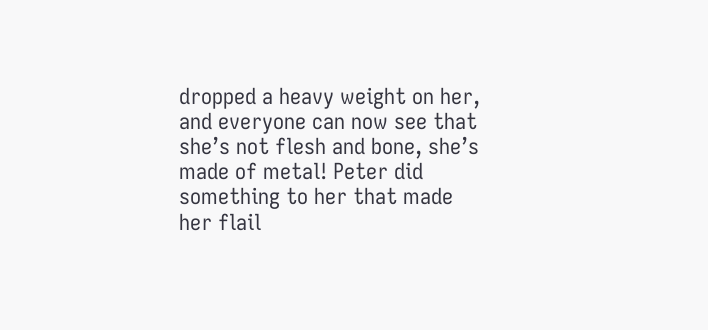dropped a heavy weight on her, and everyone can now see that she’s not flesh and bone, she’s made of metal! Peter did something to her that made her flail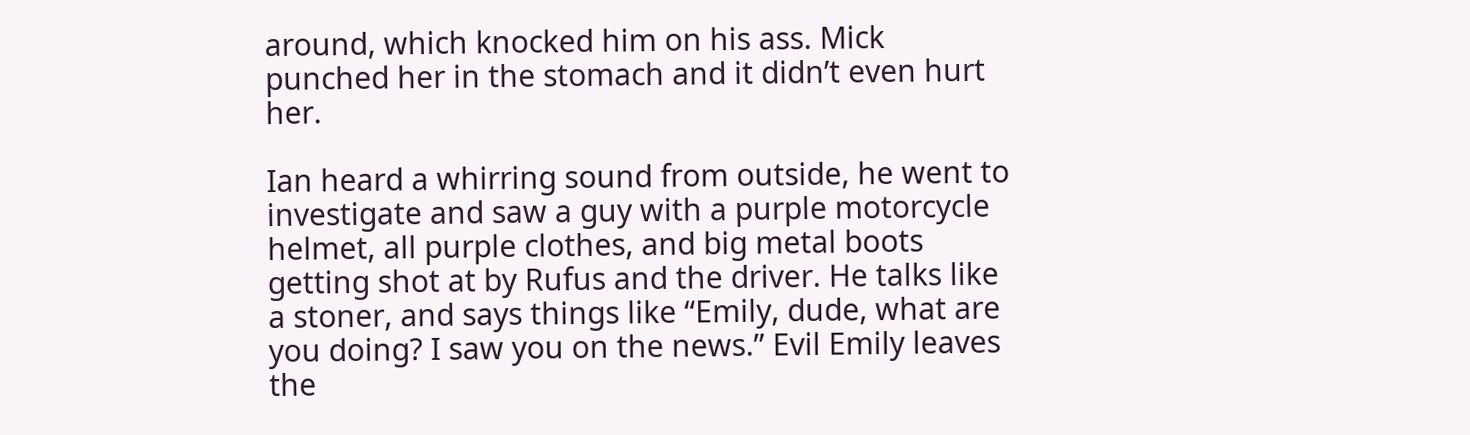around, which knocked him on his ass. Mick punched her in the stomach and it didn’t even hurt her.

Ian heard a whirring sound from outside, he went to investigate and saw a guy with a purple motorcycle helmet, all purple clothes, and big metal boots getting shot at by Rufus and the driver. He talks like a stoner, and says things like “Emily, dude, what are you doing? I saw you on the news.” Evil Emily leaves the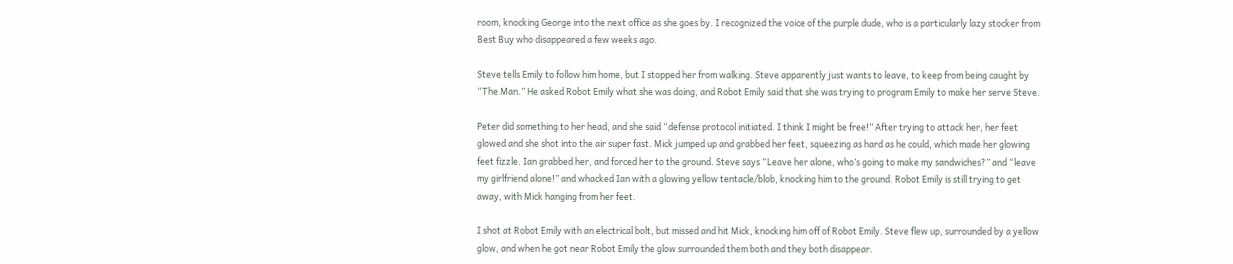room, knocking George into the next office as she goes by. I recognized the voice of the purple dude, who is a particularly lazy stocker from Best Buy who disappeared a few weeks ago.

Steve tells Emily to follow him home, but I stopped her from walking. Steve apparently just wants to leave, to keep from being caught by “The Man.” He asked Robot Emily what she was doing, and Robot Emily said that she was trying to program Emily to make her serve Steve.

Peter did something to her head, and she said “defense protocol initiated. I think I might be free!” After trying to attack her, her feet glowed and she shot into the air super fast. Mick jumped up and grabbed her feet, squeezing as hard as he could, which made her glowing feet fizzle. Ian grabbed her, and forced her to the ground. Steve says “Leave her alone, who’s going to make my sandwiches?” and “leave my girlfriend alone!” and whacked Ian with a glowing yellow tentacle/blob, knocking him to the ground. Robot Emily is still trying to get away, with Mick hanging from her feet.

I shot at Robot Emily with an electrical bolt, but missed and hit Mick, knocking him off of Robot Emily. Steve flew up, surrounded by a yellow glow, and when he got near Robot Emily the glow surrounded them both and they both disappear.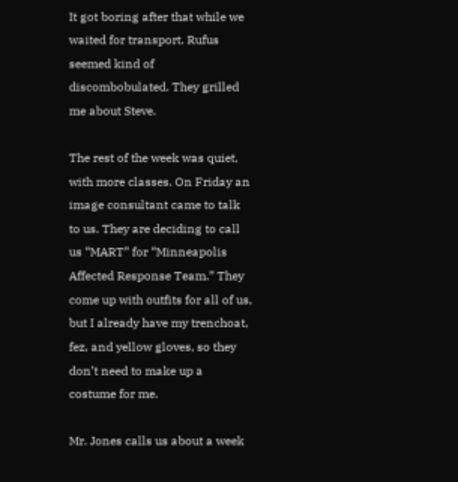It got boring after that while we waited for transport. Rufus seemed kind of discombobulated. They grilled me about Steve.

The rest of the week was quiet, with more classes. On Friday an image consultant came to talk to us. They are deciding to call us “MART” for “Minneapolis Affected Response Team.” They come up with outfits for all of us, but I already have my trenchoat, fez, and yellow gloves, so they don’t need to make up a costume for me.

Mr. Jones calls us about a week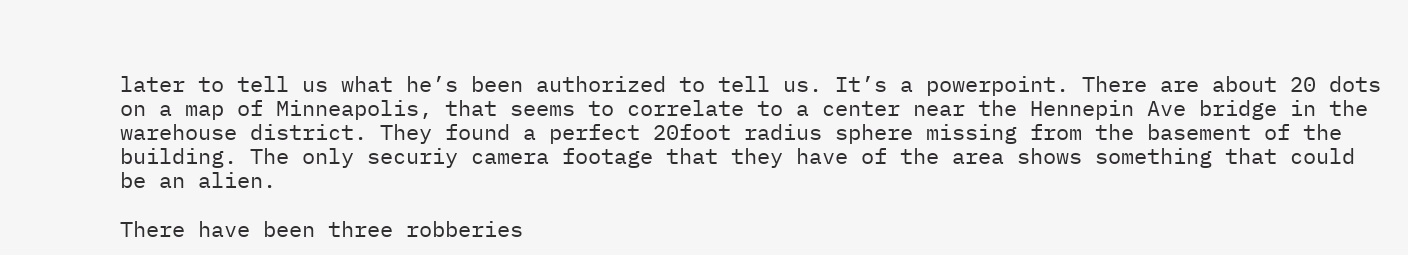later to tell us what he’s been authorized to tell us. It’s a powerpoint. There are about 20 dots on a map of Minneapolis, that seems to correlate to a center near the Hennepin Ave bridge in the warehouse district. They found a perfect 20foot radius sphere missing from the basement of the building. The only securiy camera footage that they have of the area shows something that could be an alien.

There have been three robberies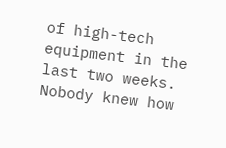of high-tech equipment in the last two weeks. Nobody knew how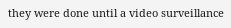they were done until a video surveillance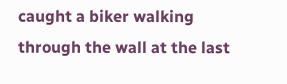caught a biker walking through the wall at the last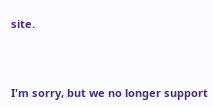site.



I'm sorry, but we no longer support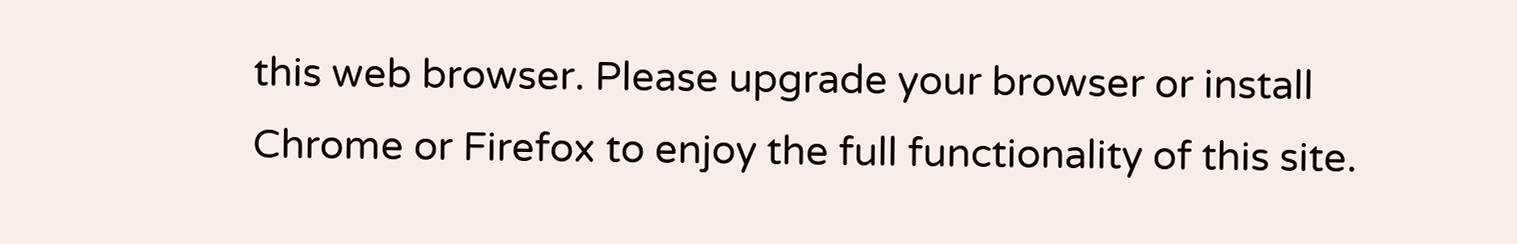this web browser. Please upgrade your browser or install Chrome or Firefox to enjoy the full functionality of this site.